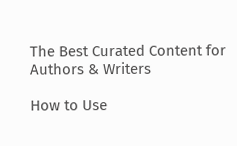The Best Curated Content for Authors & Writers

How to Use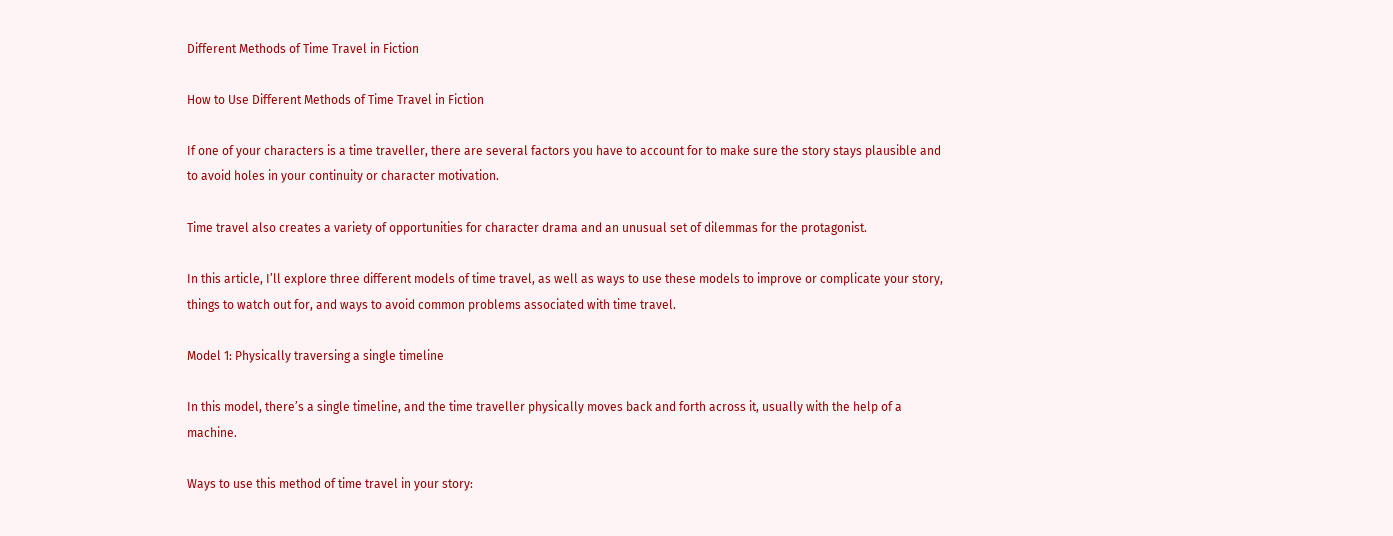Different Methods of Time Travel in Fiction

How to Use Different Methods of Time Travel in Fiction

If one of your characters is a time traveller, there are several factors you have to account for to make sure the story stays plausible and to avoid holes in your continuity or character motivation.

Time travel also creates a variety of opportunities for character drama and an unusual set of dilemmas for the protagonist.

In this article, I’ll explore three different models of time travel, as well as ways to use these models to improve or complicate your story, things to watch out for, and ways to avoid common problems associated with time travel.

Model 1: Physically traversing a single timeline

In this model, there’s a single timeline, and the time traveller physically moves back and forth across it, usually with the help of a machine.

Ways to use this method of time travel in your story: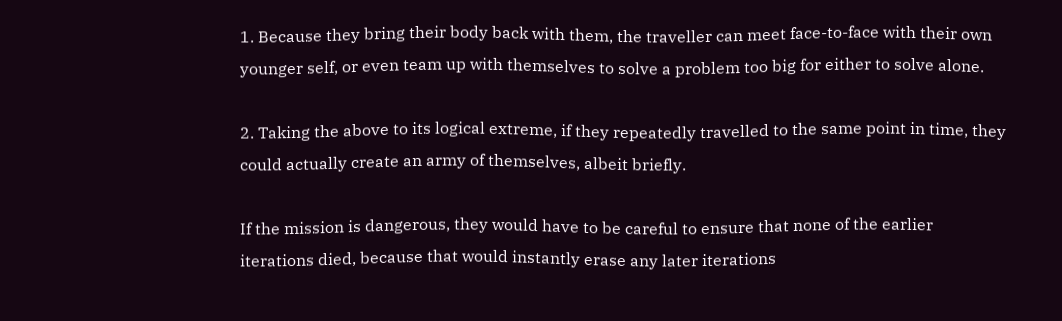1. Because they bring their body back with them, the traveller can meet face-to-face with their own younger self, or even team up with themselves to solve a problem too big for either to solve alone.

2. Taking the above to its logical extreme, if they repeatedly travelled to the same point in time, they could actually create an army of themselves, albeit briefly.

If the mission is dangerous, they would have to be careful to ensure that none of the earlier iterations died, because that would instantly erase any later iterations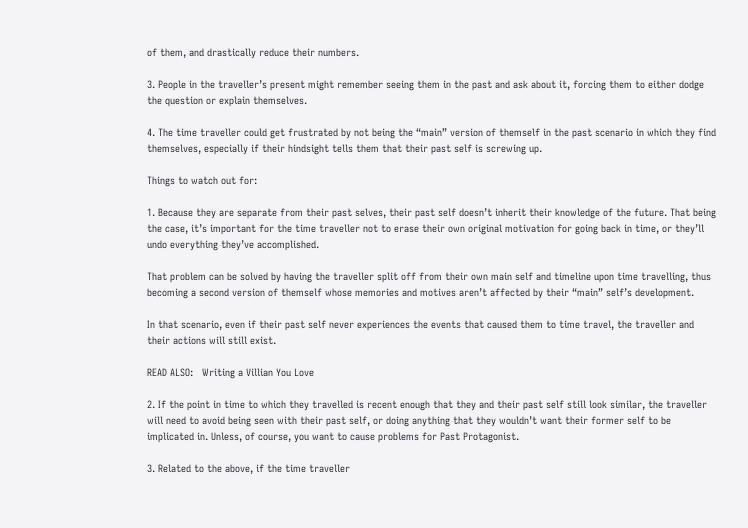of them, and drastically reduce their numbers.

3. People in the traveller’s present might remember seeing them in the past and ask about it, forcing them to either dodge the question or explain themselves.

4. The time traveller could get frustrated by not being the “main” version of themself in the past scenario in which they find themselves, especially if their hindsight tells them that their past self is screwing up.

Things to watch out for:

1. Because they are separate from their past selves, their past self doesn’t inherit their knowledge of the future. That being the case, it’s important for the time traveller not to erase their own original motivation for going back in time, or they’ll undo everything they’ve accomplished.

That problem can be solved by having the traveller split off from their own main self and timeline upon time travelling, thus becoming a second version of themself whose memories and motives aren’t affected by their “main” self’s development.

In that scenario, even if their past self never experiences the events that caused them to time travel, the traveller and their actions will still exist.

READ ALSO:   Writing a Villian You Love

2. If the point in time to which they travelled is recent enough that they and their past self still look similar, the traveller will need to avoid being seen with their past self, or doing anything that they wouldn’t want their former self to be implicated in. Unless, of course, you want to cause problems for Past Protagonist.

3. Related to the above, if the time traveller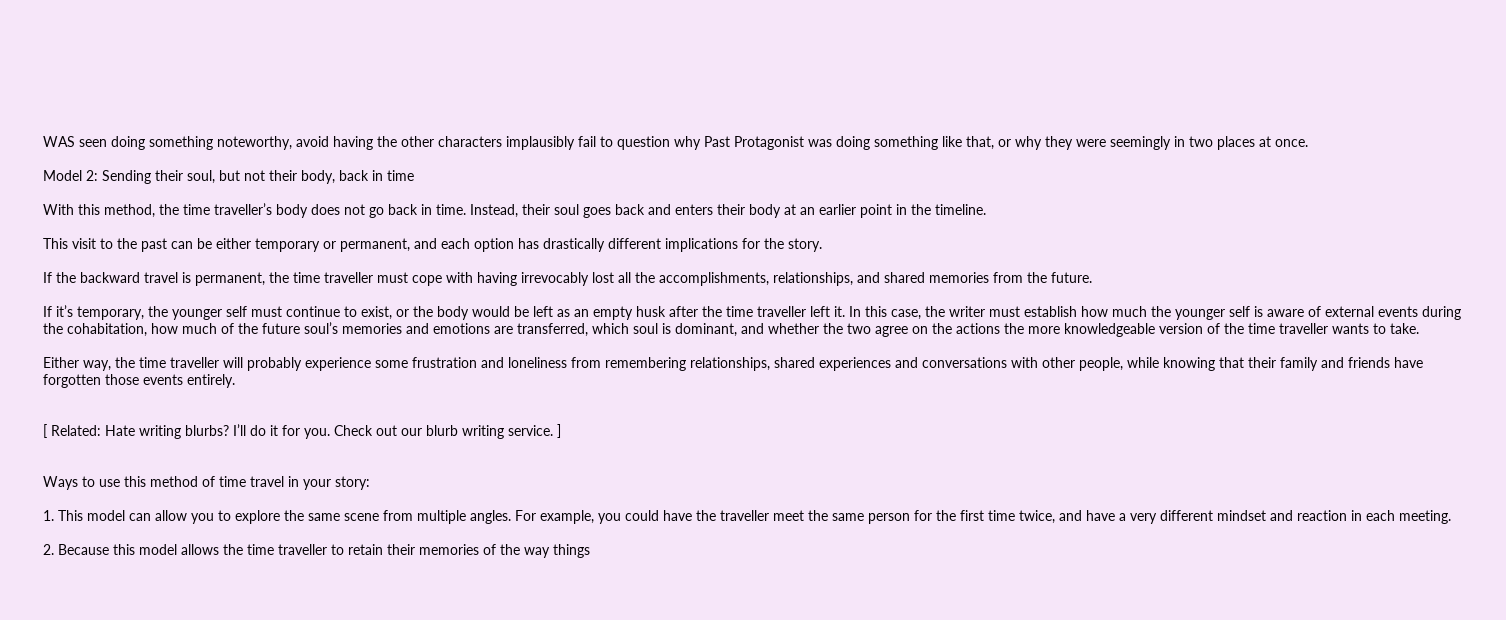WAS seen doing something noteworthy, avoid having the other characters implausibly fail to question why Past Protagonist was doing something like that, or why they were seemingly in two places at once.

Model 2: Sending their soul, but not their body, back in time

With this method, the time traveller’s body does not go back in time. Instead, their soul goes back and enters their body at an earlier point in the timeline.

This visit to the past can be either temporary or permanent, and each option has drastically different implications for the story.

If the backward travel is permanent, the time traveller must cope with having irrevocably lost all the accomplishments, relationships, and shared memories from the future.

If it’s temporary, the younger self must continue to exist, or the body would be left as an empty husk after the time traveller left it. In this case, the writer must establish how much the younger self is aware of external events during the cohabitation, how much of the future soul’s memories and emotions are transferred, which soul is dominant, and whether the two agree on the actions the more knowledgeable version of the time traveller wants to take.

Either way, the time traveller will probably experience some frustration and loneliness from remembering relationships, shared experiences and conversations with other people, while knowing that their family and friends have forgotten those events entirely.


[ Related: Hate writing blurbs? I’ll do it for you. Check out our blurb writing service. ]


Ways to use this method of time travel in your story:

1. This model can allow you to explore the same scene from multiple angles. For example, you could have the traveller meet the same person for the first time twice, and have a very different mindset and reaction in each meeting.

2. Because this model allows the time traveller to retain their memories of the way things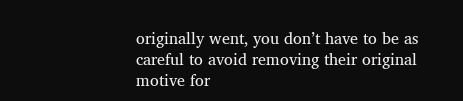originally went, you don’t have to be as careful to avoid removing their original motive for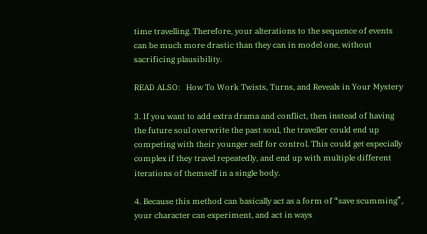time travelling. Therefore, your alterations to the sequence of events can be much more drastic than they can in model one, without sacrificing plausibility.

READ ALSO:   How To Work Twists, Turns, and Reveals in Your Mystery

3. If you want to add extra drama and conflict, then instead of having the future soul overwrite the past soul, the traveller could end up competing with their younger self for control. This could get especially complex if they travel repeatedly, and end up with multiple different iterations of themself in a single body.

4. Because this method can basically act as a form of “save scumming”, your character can experiment, and act in ways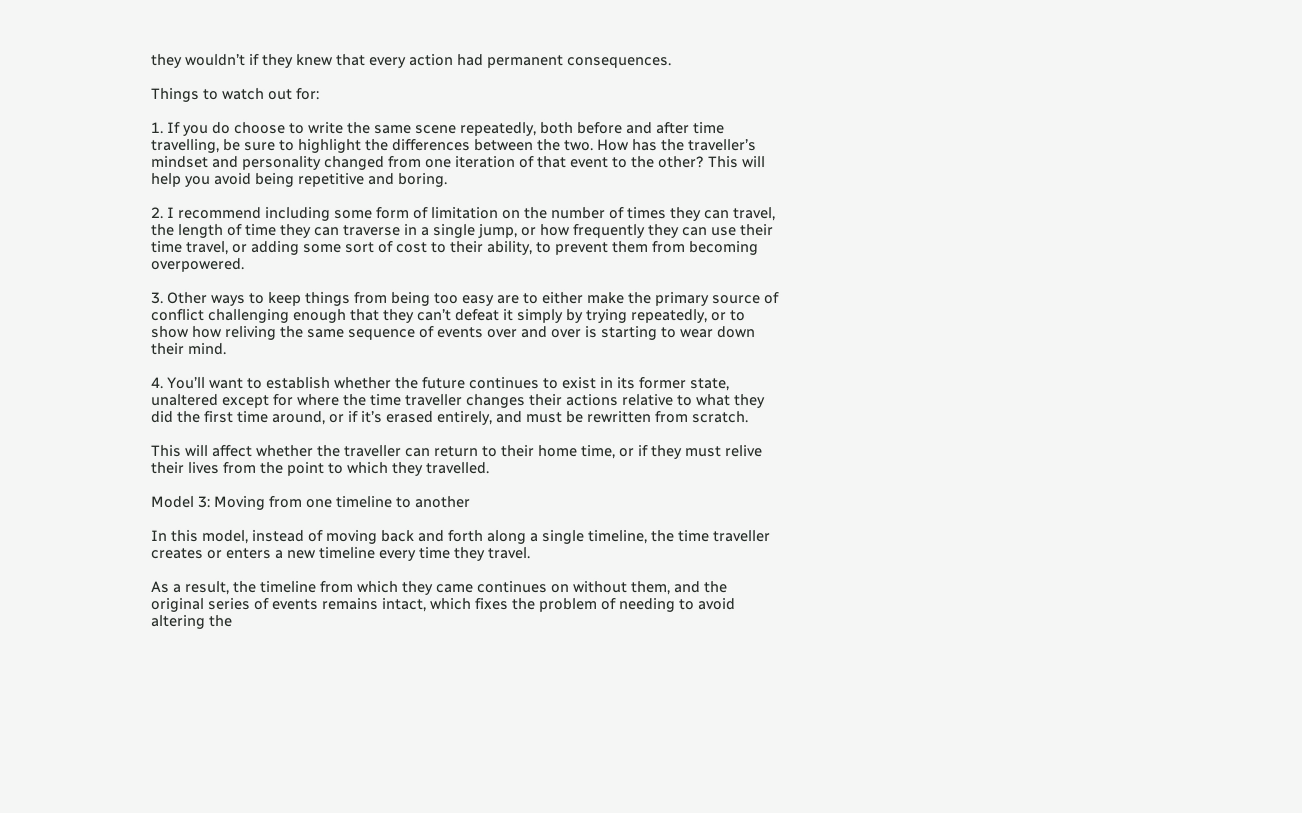they wouldn’t if they knew that every action had permanent consequences.

Things to watch out for:

1. If you do choose to write the same scene repeatedly, both before and after time travelling, be sure to highlight the differences between the two. How has the traveller’s mindset and personality changed from one iteration of that event to the other? This will help you avoid being repetitive and boring.

2. I recommend including some form of limitation on the number of times they can travel, the length of time they can traverse in a single jump, or how frequently they can use their time travel, or adding some sort of cost to their ability, to prevent them from becoming overpowered.

3. Other ways to keep things from being too easy are to either make the primary source of conflict challenging enough that they can’t defeat it simply by trying repeatedly, or to show how reliving the same sequence of events over and over is starting to wear down their mind.

4. You’ll want to establish whether the future continues to exist in its former state, unaltered except for where the time traveller changes their actions relative to what they did the first time around, or if it’s erased entirely, and must be rewritten from scratch.

This will affect whether the traveller can return to their home time, or if they must relive their lives from the point to which they travelled.

Model 3: Moving from one timeline to another

In this model, instead of moving back and forth along a single timeline, the time traveller creates or enters a new timeline every time they travel.

As a result, the timeline from which they came continues on without them, and the original series of events remains intact, which fixes the problem of needing to avoid altering the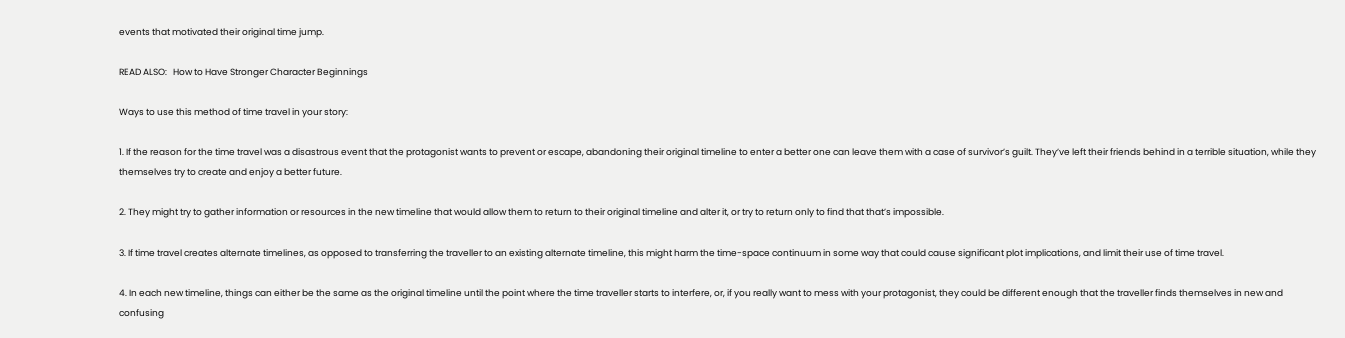events that motivated their original time jump.

READ ALSO:   How to Have Stronger Character Beginnings

Ways to use this method of time travel in your story:

1. If the reason for the time travel was a disastrous event that the protagonist wants to prevent or escape, abandoning their original timeline to enter a better one can leave them with a case of survivor’s guilt. They’ve left their friends behind in a terrible situation, while they themselves try to create and enjoy a better future.

2. They might try to gather information or resources in the new timeline that would allow them to return to their original timeline and alter it, or try to return only to find that that’s impossible.

3. If time travel creates alternate timelines, as opposed to transferring the traveller to an existing alternate timeline, this might harm the time-space continuum in some way that could cause significant plot implications, and limit their use of time travel.

4. In each new timeline, things can either be the same as the original timeline until the point where the time traveller starts to interfere, or, if you really want to mess with your protagonist, they could be different enough that the traveller finds themselves in new and confusing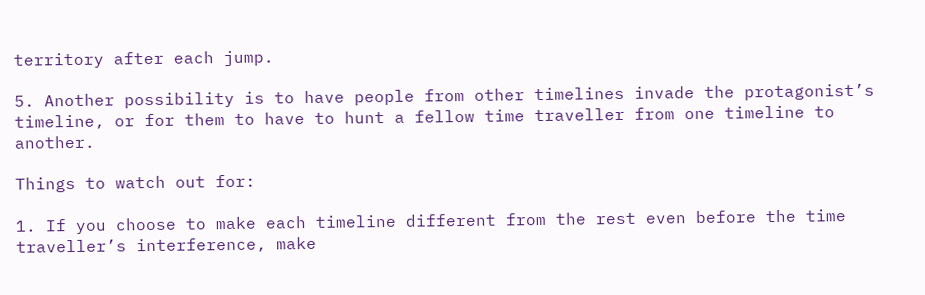territory after each jump.

5. Another possibility is to have people from other timelines invade the protagonist’s timeline, or for them to have to hunt a fellow time traveller from one timeline to another.

Things to watch out for:

1. If you choose to make each timeline different from the rest even before the time traveller’s interference, make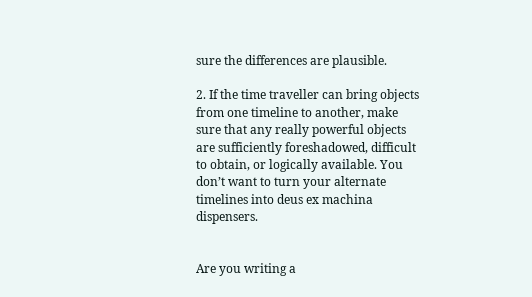sure the differences are plausible.

2. If the time traveller can bring objects from one timeline to another, make sure that any really powerful objects are sufficiently foreshadowed, difficult to obtain, or logically available. You don’t want to turn your alternate timelines into deus ex machina dispensers.


Are you writing a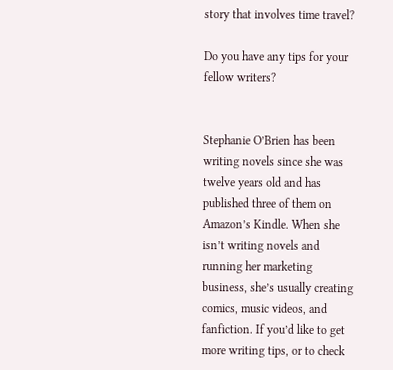story that involves time travel?

Do you have any tips for your fellow writers?


Stephanie O’Brien has been writing novels since she was twelve years old and has published three of them on Amazon’s Kindle. When she isn’t writing novels and running her marketing business, she’s usually creating comics, music videos, and fanfiction. If you’d like to get more writing tips, or to check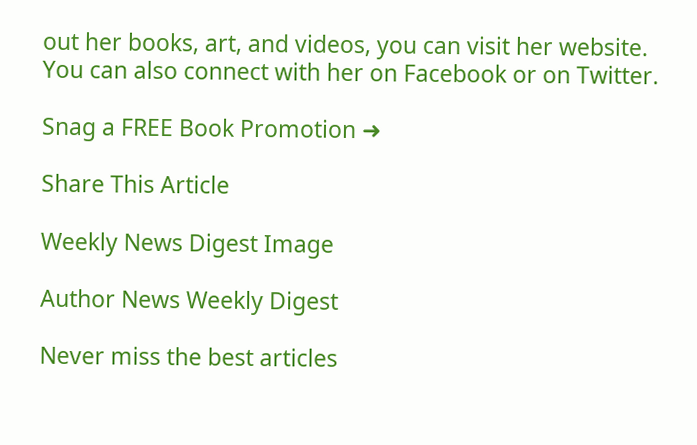out her books, art, and videos, you can visit her website. You can also connect with her on Facebook or on Twitter.

Snag a FREE Book Promotion ➜

Share This Article

Weekly News Digest Image

Author News Weekly Digest

Never miss the best articles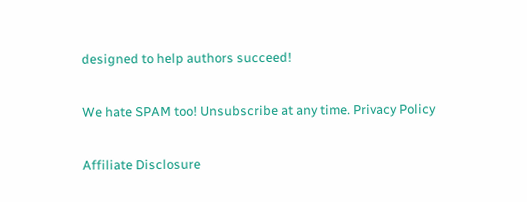designed to help authors succeed!

We hate SPAM too! Unsubscribe at any time. Privacy Policy

Affiliate Disclosure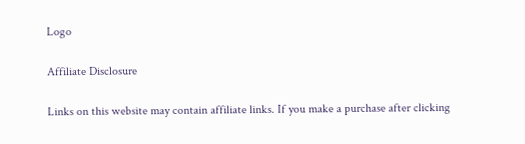Logo

Affiliate Disclosure

Links on this website may contain affiliate links. If you make a purchase after clicking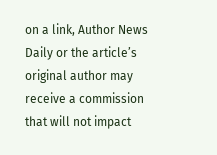on a link, Author News Daily or the article’s original author may receive a commission that will not impact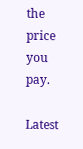the price you pay.

Latest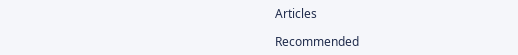Articles

Recommended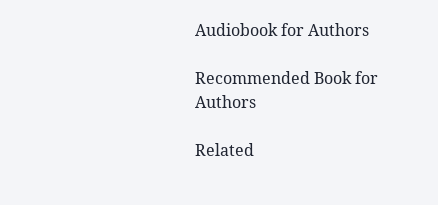Audiobook for Authors

Recommended Book for Authors

Related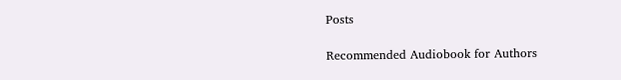Posts

Recommended Audiobook for Authors